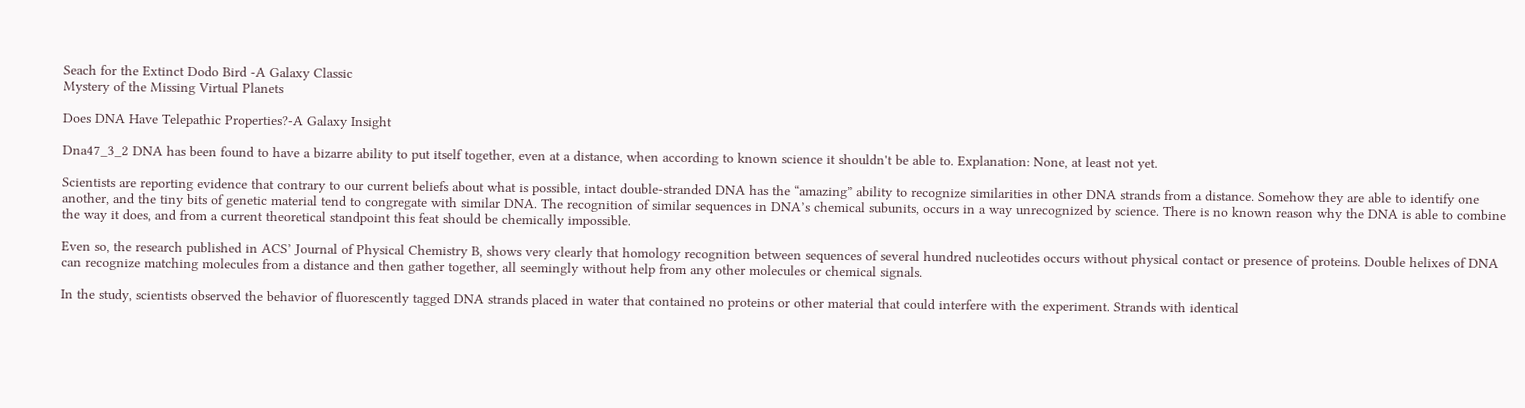Seach for the Extinct Dodo Bird -A Galaxy Classic
Mystery of the Missing Virtual Planets

Does DNA Have Telepathic Properties?-A Galaxy Insight

Dna47_3_2 DNA has been found to have a bizarre ability to put itself together, even at a distance, when according to known science it shouldn't be able to. Explanation: None, at least not yet.

Scientists are reporting evidence that contrary to our current beliefs about what is possible, intact double-stranded DNA has the “amazing” ability to recognize similarities in other DNA strands from a distance. Somehow they are able to identify one another, and the tiny bits of genetic material tend to congregate with similar DNA. The recognition of similar sequences in DNA’s chemical subunits, occurs in a way unrecognized by science. There is no known reason why the DNA is able to combine the way it does, and from a current theoretical standpoint this feat should be chemically impossible.

Even so, the research published in ACS’ Journal of Physical Chemistry B, shows very clearly that homology recognition between sequences of several hundred nucleotides occurs without physical contact or presence of proteins. Double helixes of DNA can recognize matching molecules from a distance and then gather together, all seemingly without help from any other molecules or chemical signals.

In the study, scientists observed the behavior of fluorescently tagged DNA strands placed in water that contained no proteins or other material that could interfere with the experiment. Strands with identical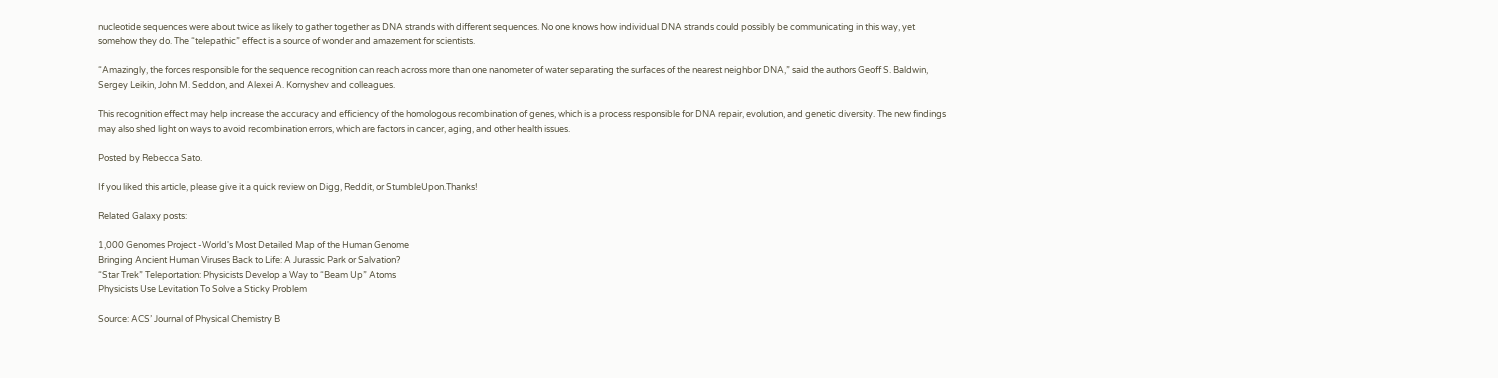nucleotide sequences were about twice as likely to gather together as DNA strands with different sequences. No one knows how individual DNA strands could possibly be communicating in this way, yet somehow they do. The “telepathic” effect is a source of wonder and amazement for scientists.

“Amazingly, the forces responsible for the sequence recognition can reach across more than one nanometer of water separating the surfaces of the nearest neighbor DNA,” said the authors Geoff S. Baldwin, Sergey Leikin, John M. Seddon, and Alexei A. Kornyshev and colleagues.

This recognition effect may help increase the accuracy and efficiency of the homologous recombination of genes, which is a process responsible for DNA repair, evolution, and genetic diversity. The new findings may also shed light on ways to avoid recombination errors, which are factors in cancer, aging, and other health issues.

Posted by Rebecca Sato.

If you liked this article, please give it a quick review on Digg, Reddit, or StumbleUpon.Thanks!

Related Galaxy posts:

1,000 Genomes Project -World's Most Detailed Map of the Human Genome
Bringing Ancient Human Viruses Back to Life: A Jurassic Park or Salvation?
“Star Trek” Teleportation: Physicists Develop a Way to “Beam Up” Atoms
Physicists Use Levitation To Solve a Sticky Problem

Source: ACS’ Journal of Physical Chemistry B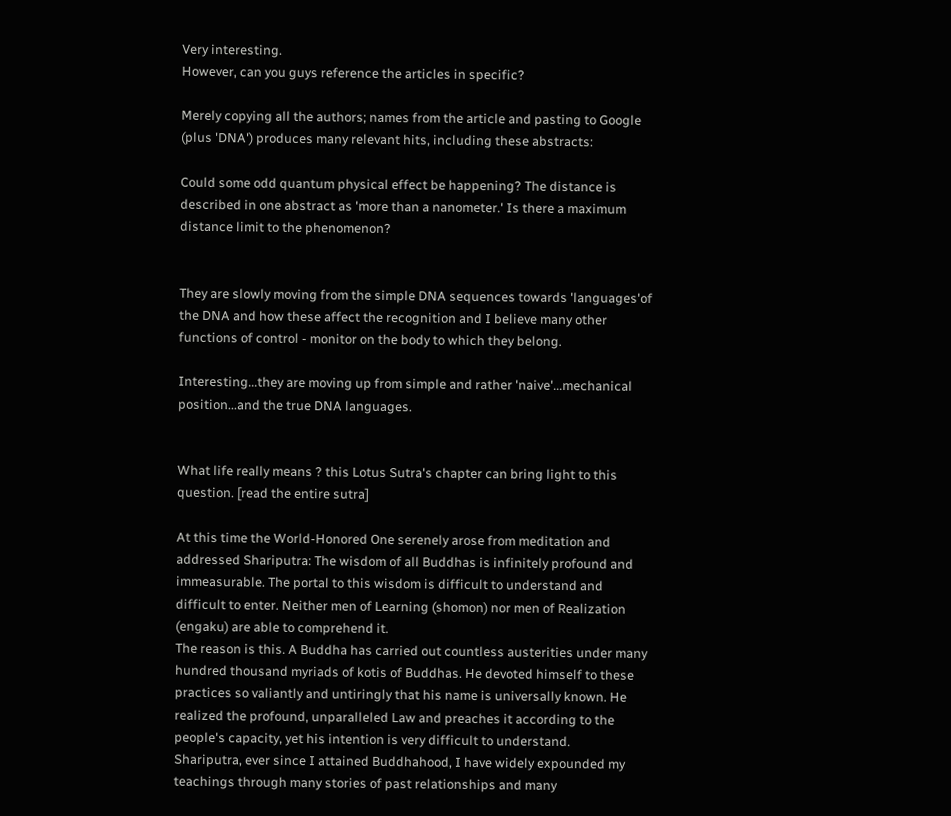Very interesting.
However, can you guys reference the articles in specific?

Merely copying all the authors; names from the article and pasting to Google (plus 'DNA') produces many relevant hits, including these abstracts:

Could some odd quantum physical effect be happening? The distance is described in one abstract as 'more than a nanometer.' Is there a maximum distance limit to the phenomenon?


They are slowly moving from the simple DNA sequences towards 'languages'of the DNA and how these affect the recognition and I believe many other functions of control - monitor on the body to which they belong.

Interesting...they are moving up from simple and rather 'naive'...mechanical position...and the true DNA languages.


What life really means ? this Lotus Sutra's chapter can bring light to this question. [read the entire sutra]

At this time the World-Honored One serenely arose from meditation and addressed Shariputra: The wisdom of all Buddhas is infinitely profound and immeasurable. The portal to this wisdom is difficult to understand and difficult to enter. Neither men of Learning (shomon) nor men of Realization (engaku) are able to comprehend it.
The reason is this. A Buddha has carried out countless austerities under many hundred thousand myriads of kotis of Buddhas. He devoted himself to these practices so valiantly and untiringly that his name is universally known. He realized the profound, unparalleled Law and preaches it according to the people's capacity, yet his intention is very difficult to understand.
Shariputra, ever since I attained Buddhahood, I have widely expounded my teachings through many stories of past relationships and many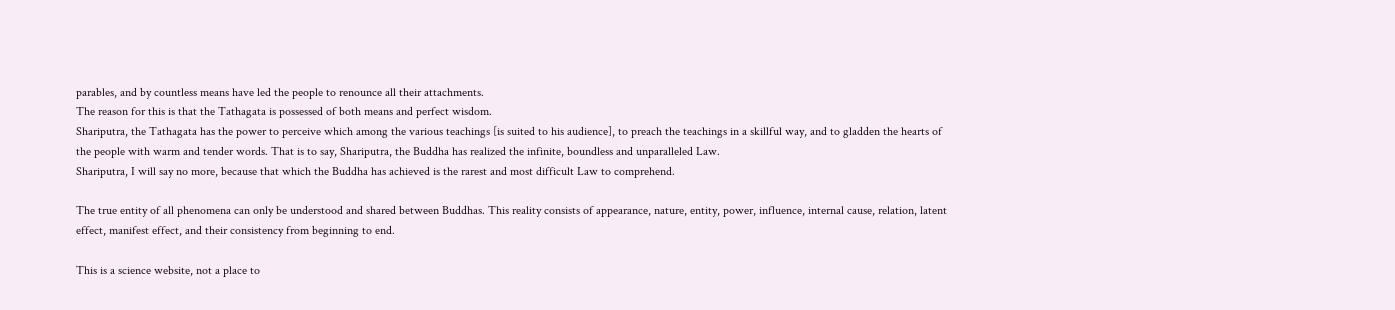parables, and by countless means have led the people to renounce all their attachments.
The reason for this is that the Tathagata is possessed of both means and perfect wisdom.
Shariputra, the Tathagata has the power to perceive which among the various teachings [is suited to his audience], to preach the teachings in a skillful way, and to gladden the hearts of the people with warm and tender words. That is to say, Shariputra, the Buddha has realized the infinite, boundless and unparalleled Law.
Shariputra, I will say no more, because that which the Buddha has achieved is the rarest and most difficult Law to comprehend.

The true entity of all phenomena can only be understood and shared between Buddhas. This reality consists of appearance, nature, entity, power, influence, internal cause, relation, latent effect, manifest effect, and their consistency from beginning to end.

This is a science website, not a place to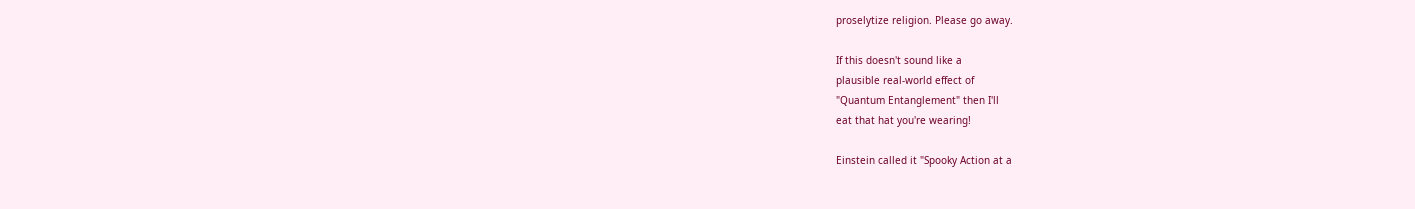proselytize religion. Please go away.

If this doesn't sound like a
plausible real-world effect of
"Quantum Entanglement" then I'll
eat that hat you're wearing!

Einstein called it "Spooky Action at a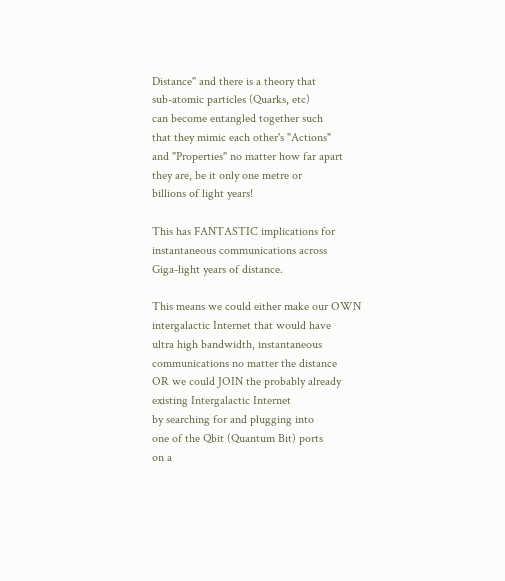Distance" and there is a theory that
sub-atomic particles (Quarks, etc)
can become entangled together such
that they mimic each other's "Actions"
and "Properties" no matter how far apart
they are, be it only one metre or
billions of light years!

This has FANTASTIC implications for
instantaneous communications across
Giga-light years of distance.

This means we could either make our OWN
intergalactic Internet that would have
ultra high bandwidth, instantaneous
communications no matter the distance
OR we could JOIN the probably already
existing Intergalactic Internet
by searching for and plugging into
one of the Qbit (Quantum Bit) ports
on a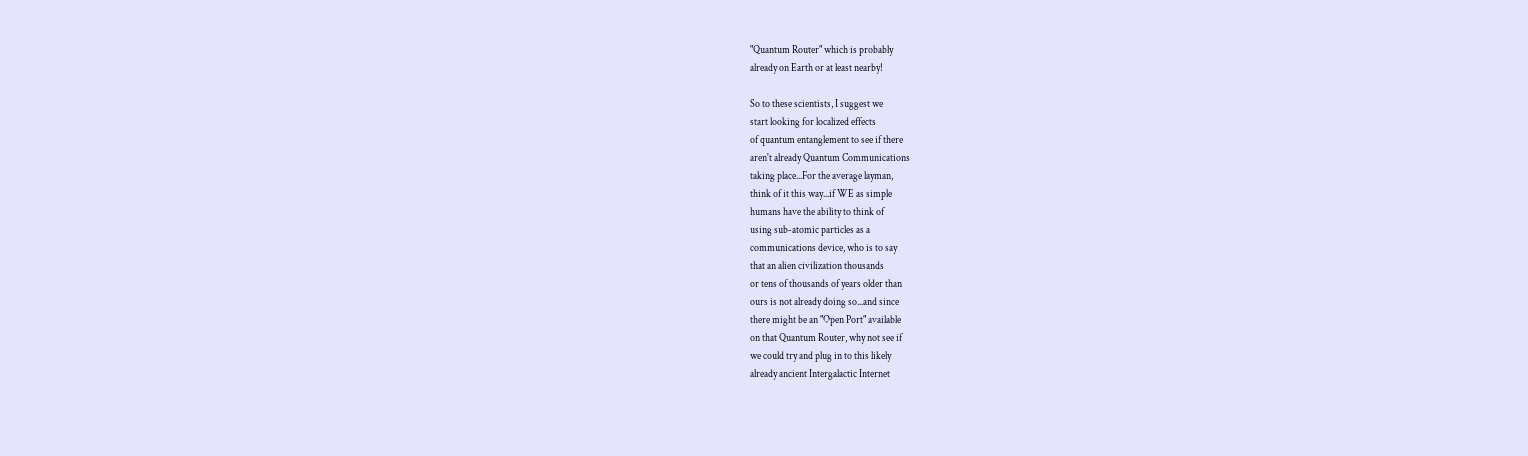"Quantum Router" which is probably
already on Earth or at least nearby!

So to these scientists, I suggest we
start looking for localized effects
of quantum entanglement to see if there
aren't already Quantum Communications
taking place...For the average layman,
think of it this way...if WE as simple
humans have the ability to think of
using sub-atomic particles as a
communications device, who is to say
that an alien civilization thousands
or tens of thousands of years older than
ours is not already doing so...and since
there might be an "Open Port" available
on that Quantum Router, why not see if
we could try and plug in to this likely
already ancient Intergalactic Internet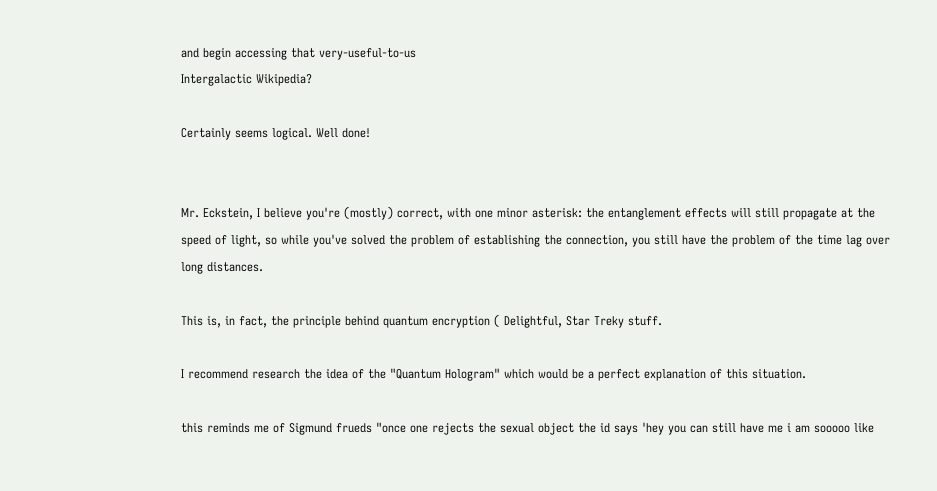and begin accessing that very-useful-to-us
Intergalactic Wikipedia?

Certainly seems logical. Well done!


Mr. Eckstein, I believe you're (mostly) correct, with one minor asterisk: the entanglement effects will still propagate at the speed of light, so while you've solved the problem of establishing the connection, you still have the problem of the time lag over long distances.

This is, in fact, the principle behind quantum encryption ( Delightful, Star Treky stuff.

I recommend research the idea of the "Quantum Hologram" which would be a perfect explanation of this situation.

this reminds me of Sigmund frueds "once one rejects the sexual object the id says 'hey you can still have me i am sooooo like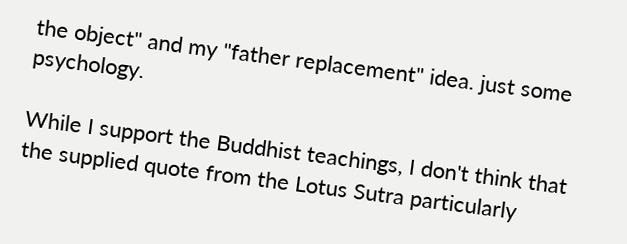the object" and my "father replacement" idea. just some psychology.

While I support the Buddhist teachings, I don't think that the supplied quote from the Lotus Sutra particularly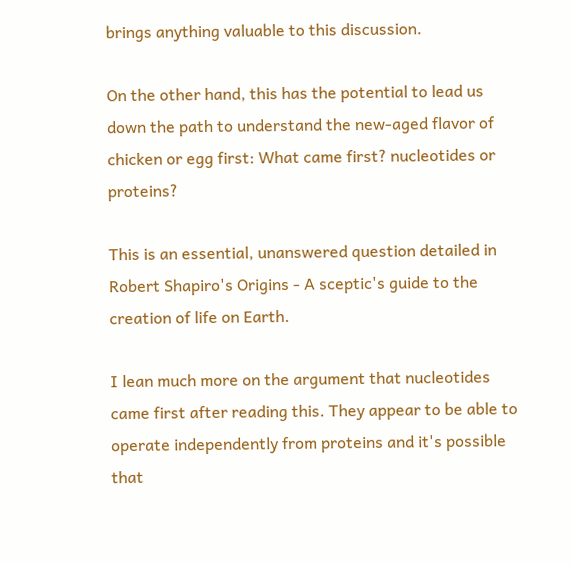brings anything valuable to this discussion.

On the other hand, this has the potential to lead us down the path to understand the new-aged flavor of chicken or egg first: What came first? nucleotides or proteins?

This is an essential, unanswered question detailed in Robert Shapiro's Origins - A sceptic's guide to the creation of life on Earth.

I lean much more on the argument that nucleotides came first after reading this. They appear to be able to operate independently from proteins and it's possible that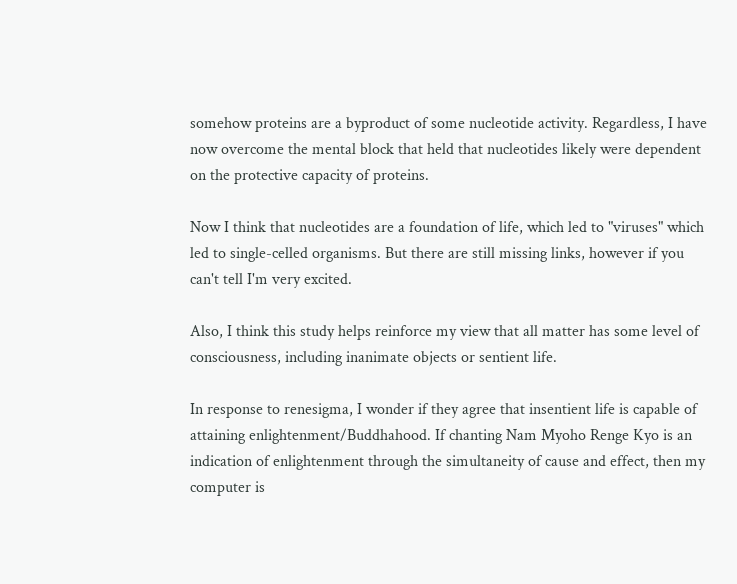somehow proteins are a byproduct of some nucleotide activity. Regardless, I have now overcome the mental block that held that nucleotides likely were dependent on the protective capacity of proteins.

Now I think that nucleotides are a foundation of life, which led to "viruses" which led to single-celled organisms. But there are still missing links, however if you can't tell I'm very excited.

Also, I think this study helps reinforce my view that all matter has some level of consciousness, including inanimate objects or sentient life.

In response to renesigma, I wonder if they agree that insentient life is capable of attaining enlightenment/Buddhahood. If chanting Nam Myoho Renge Kyo is an indication of enlightenment through the simultaneity of cause and effect, then my computer is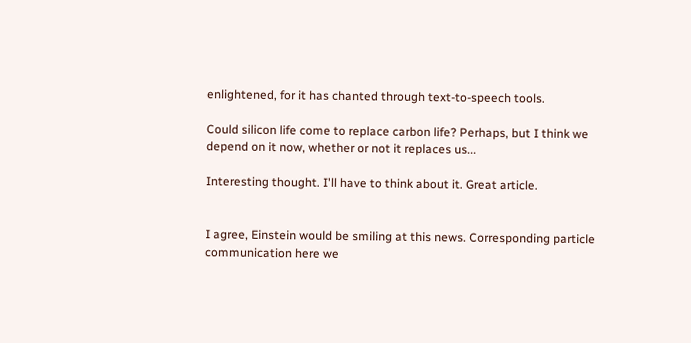enlightened, for it has chanted through text-to-speech tools.

Could silicon life come to replace carbon life? Perhaps, but I think we depend on it now, whether or not it replaces us...

Interesting thought. I'll have to think about it. Great article.


I agree, Einstein would be smiling at this news. Corresponding particle communication here we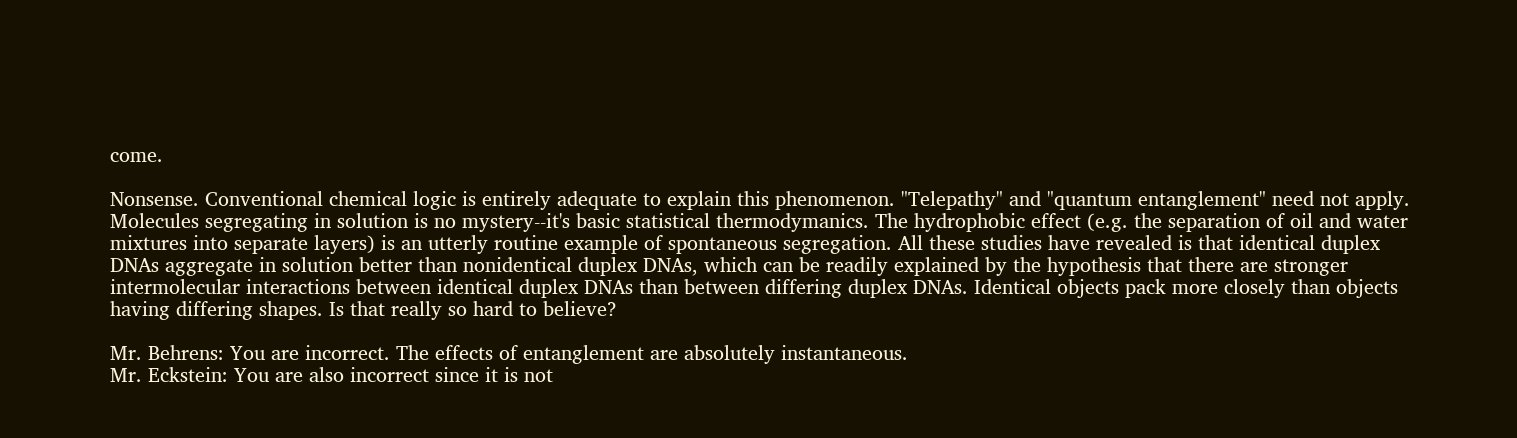come.

Nonsense. Conventional chemical logic is entirely adequate to explain this phenomenon. "Telepathy" and "quantum entanglement" need not apply. Molecules segregating in solution is no mystery--it's basic statistical thermodymanics. The hydrophobic effect (e.g. the separation of oil and water mixtures into separate layers) is an utterly routine example of spontaneous segregation. All these studies have revealed is that identical duplex DNAs aggregate in solution better than nonidentical duplex DNAs, which can be readily explained by the hypothesis that there are stronger intermolecular interactions between identical duplex DNAs than between differing duplex DNAs. Identical objects pack more closely than objects having differing shapes. Is that really so hard to believe?

Mr. Behrens: You are incorrect. The effects of entanglement are absolutely instantaneous.
Mr. Eckstein: You are also incorrect since it is not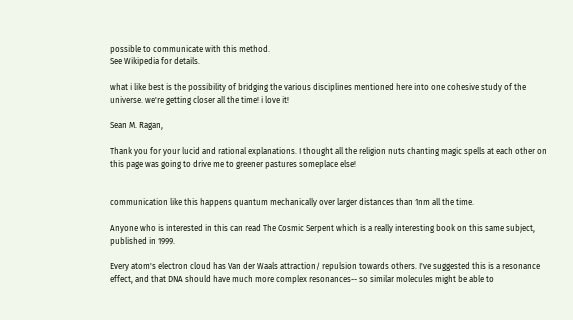possible to communicate with this method.
See Wikipedia for details.

what i like best is the possibility of bridging the various disciplines mentioned here into one cohesive study of the universe. we're getting closer all the time! i love it!

Sean M. Ragan,

Thank you for your lucid and rational explanations. I thought all the religion nuts chanting magic spells at each other on this page was going to drive me to greener pastures someplace else!


communication like this happens quantum mechanically over larger distances than 1nm all the time.

Anyone who is interested in this can read The Cosmic Serpent which is a really interesting book on this same subject, published in 1999.

Every atom's electron cloud has Van der Waals attraction/ repulsion towards others. I've suggested this is a resonance effect, and that DNA should have much more complex resonances-- so similar molecules might be able to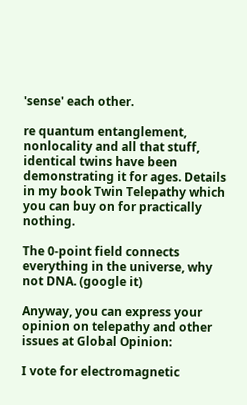'sense' each other.

re quantum entanglement, nonlocality and all that stuff, identical twins have been demonstrating it for ages. Details in my book Twin Telepathy which you can buy on for practically nothing.

The 0-point field connects everything in the universe, why not DNA. (google it)

Anyway, you can express your opinion on telepathy and other issues at Global Opinion:

I vote for electromagnetic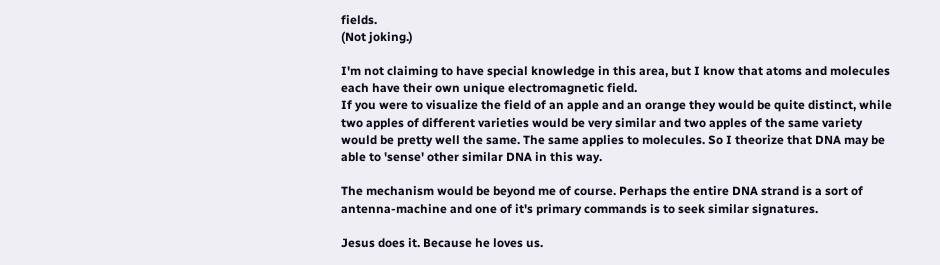fields.
(Not joking.)

I'm not claiming to have special knowledge in this area, but I know that atoms and molecules each have their own unique electromagnetic field.
If you were to visualize the field of an apple and an orange they would be quite distinct, while two apples of different varieties would be very similar and two apples of the same variety would be pretty well the same. The same applies to molecules. So I theorize that DNA may be able to 'sense' other similar DNA in this way.

The mechanism would be beyond me of course. Perhaps the entire DNA strand is a sort of antenna-machine and one of it's primary commands is to seek similar signatures.

Jesus does it. Because he loves us.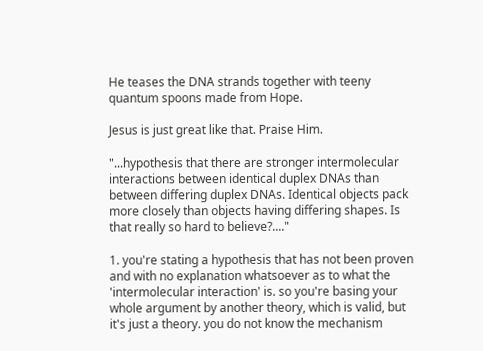He teases the DNA strands together with teeny quantum spoons made from Hope.

Jesus is just great like that. Praise Him.

"...hypothesis that there are stronger intermolecular interactions between identical duplex DNAs than between differing duplex DNAs. Identical objects pack more closely than objects having differing shapes. Is that really so hard to believe?...."

1. you're stating a hypothesis that has not been proven and with no explanation whatsoever as to what the 'intermolecular interaction' is. so you're basing your whole argument by another theory, which is valid, but it's just a theory. you do not know the mechanism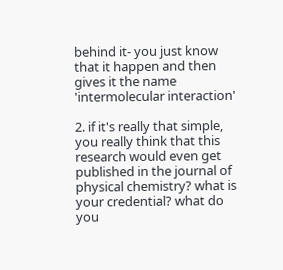behind it- you just know that it happen and then gives it the name 'intermolecular interaction'

2. if it's really that simple, you really think that this research would even get published in the journal of physical chemistry? what is your credential? what do you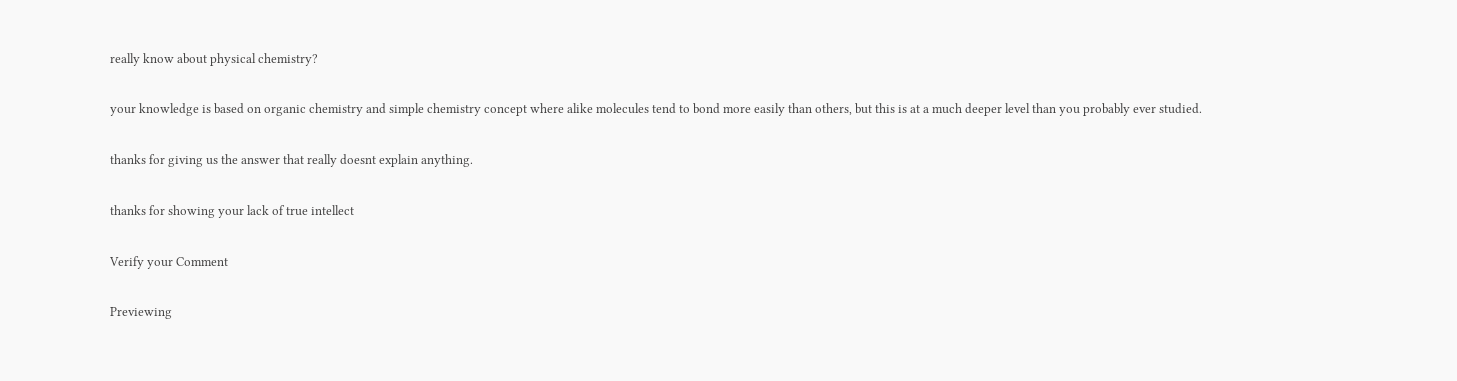really know about physical chemistry?

your knowledge is based on organic chemistry and simple chemistry concept where alike molecules tend to bond more easily than others, but this is at a much deeper level than you probably ever studied.

thanks for giving us the answer that really doesnt explain anything.

thanks for showing your lack of true intellect

Verify your Comment

Previewing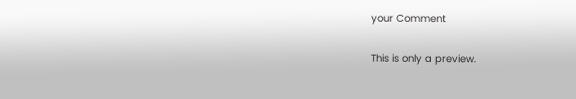your Comment

This is only a preview.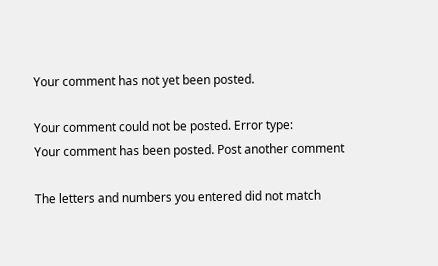Your comment has not yet been posted.

Your comment could not be posted. Error type:
Your comment has been posted. Post another comment

The letters and numbers you entered did not match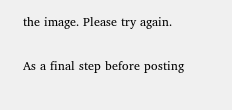the image. Please try again.

As a final step before posting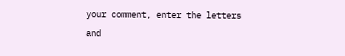your comment, enter the letters and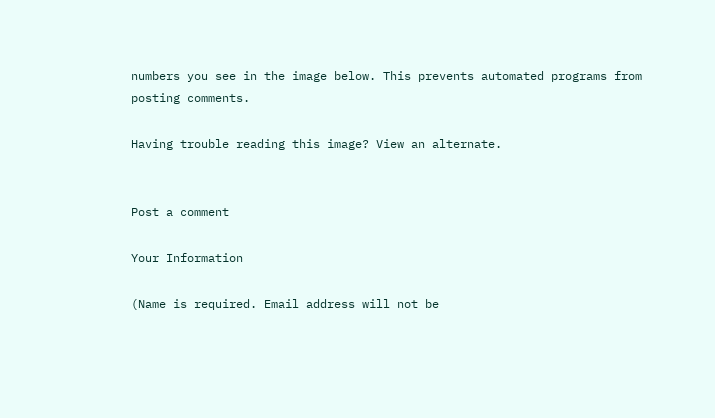numbers you see in the image below. This prevents automated programs from posting comments.

Having trouble reading this image? View an alternate.


Post a comment

Your Information

(Name is required. Email address will not be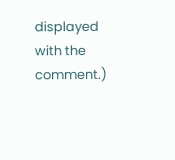displayed with the comment.)